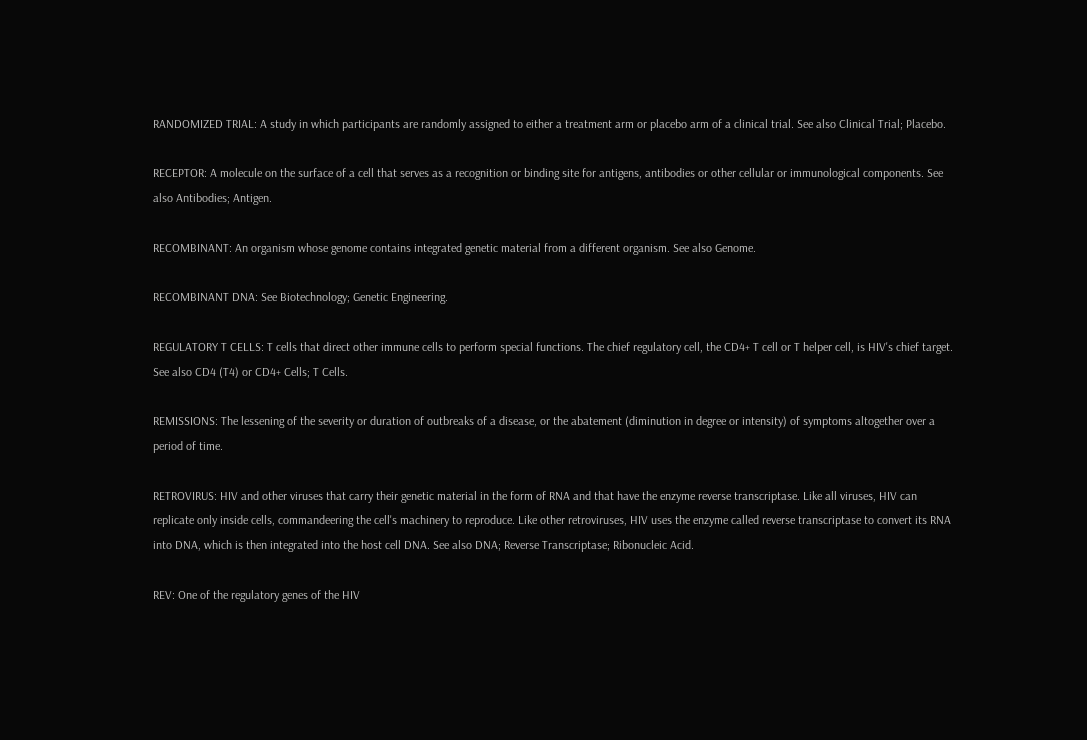RANDOMIZED TRIAL: A study in which participants are randomly assigned to either a treatment arm or placebo arm of a clinical trial. See also Clinical Trial; Placebo.

RECEPTOR: A molecule on the surface of a cell that serves as a recognition or binding site for antigens, antibodies or other cellular or immunological components. See also Antibodies; Antigen.

RECOMBINANT: An organism whose genome contains integrated genetic material from a different organism. See also Genome.

RECOMBINANT DNA: See Biotechnology; Genetic Engineering.

REGULATORY T CELLS: T cells that direct other immune cells to perform special functions. The chief regulatory cell, the CD4+ T cell or T helper cell, is HIV's chief target. See also CD4 (T4) or CD4+ Cells; T Cells.

REMISSIONS: The lessening of the severity or duration of outbreaks of a disease, or the abatement (diminution in degree or intensity) of symptoms altogether over a period of time.

RETROVIRUS: HIV and other viruses that carry their genetic material in the form of RNA and that have the enzyme reverse transcriptase. Like all viruses, HIV can replicate only inside cells, commandeering the cell's machinery to reproduce. Like other retroviruses, HIV uses the enzyme called reverse transcriptase to convert its RNA into DNA, which is then integrated into the host cell DNA. See also DNA; Reverse Transcriptase; Ribonucleic Acid.

REV: One of the regulatory genes of the HIV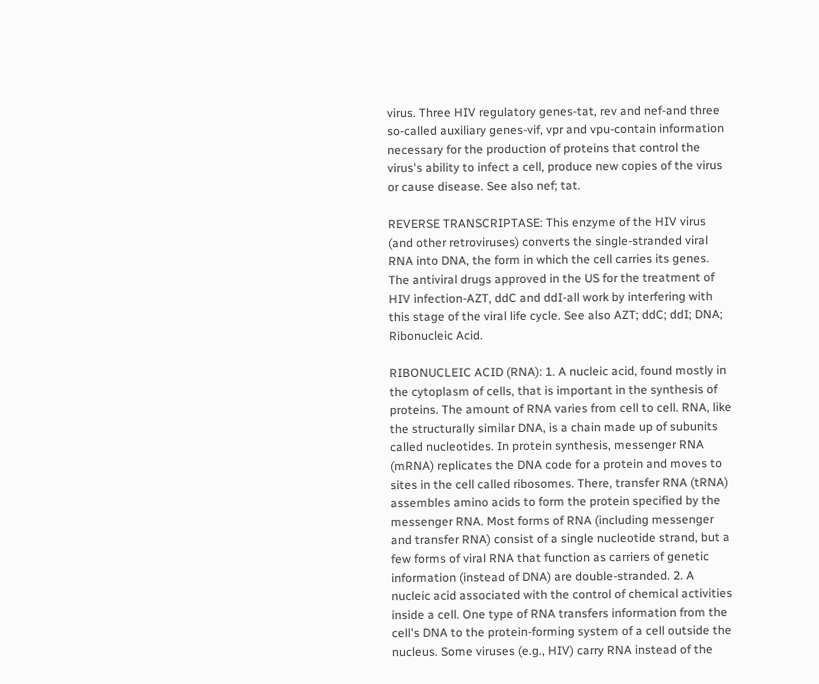virus. Three HIV regulatory genes-tat, rev and nef-and three so-called auxiliary genes-vif, vpr and vpu-contain information necessary for the production of proteins that control the virus's ability to infect a cell, produce new copies of the virus or cause disease. See also nef; tat.

REVERSE TRANSCRIPTASE: This enzyme of the HIV virus (and other retroviruses) converts the single-stranded viral RNA into DNA, the form in which the cell carries its genes. The antiviral drugs approved in the US for the treatment of HIV infection-AZT, ddC and ddI-all work by interfering with this stage of the viral life cycle. See also AZT; ddC; ddI; DNA; Ribonucleic Acid.

RIBONUCLEIC ACID (RNA): 1. A nucleic acid, found mostly in the cytoplasm of cells, that is important in the synthesis of proteins. The amount of RNA varies from cell to cell. RNA, like the structurally similar DNA, is a chain made up of subunits called nucleotides. In protein synthesis, messenger RNA (mRNA) replicates the DNA code for a protein and moves to sites in the cell called ribosomes. There, transfer RNA (tRNA) assembles amino acids to form the protein specified by the messenger RNA. Most forms of RNA (including messenger and transfer RNA) consist of a single nucleotide strand, but a few forms of viral RNA that function as carriers of genetic information (instead of DNA) are double-stranded. 2. A nucleic acid associated with the control of chemical activities inside a cell. One type of RNA transfers information from the cell's DNA to the protein-forming system of a cell outside the nucleus. Some viruses (e.g., HIV) carry RNA instead of the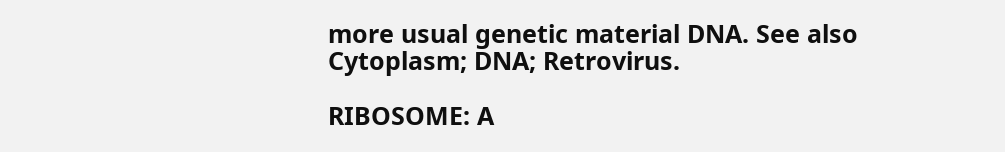more usual genetic material DNA. See also Cytoplasm; DNA; Retrovirus.

RIBOSOME: A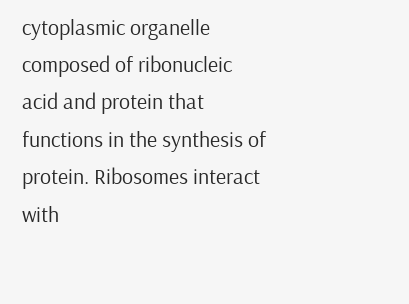cytoplasmic organelle composed of ribonucleic acid and protein that functions in the synthesis of protein. Ribosomes interact with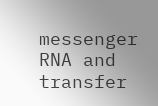messenger RNA and transfer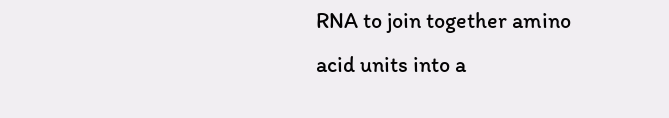RNA to join together amino acid units into a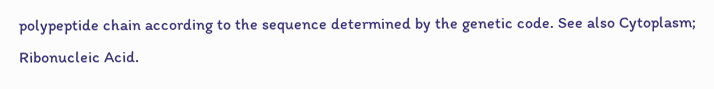polypeptide chain according to the sequence determined by the genetic code. See also Cytoplasm; Ribonucleic Acid.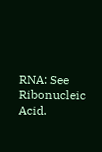RNA: See Ribonucleic Acid.